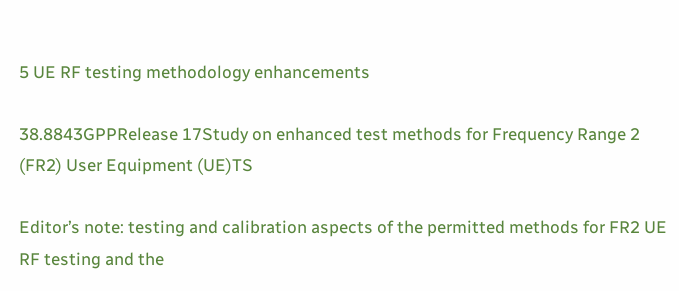5 UE RF testing methodology enhancements

38.8843GPPRelease 17Study on enhanced test methods for Frequency Range 2 (FR2) User Equipment (UE)TS

Editor’s note: testing and calibration aspects of the permitted methods for FR2 UE RF testing and the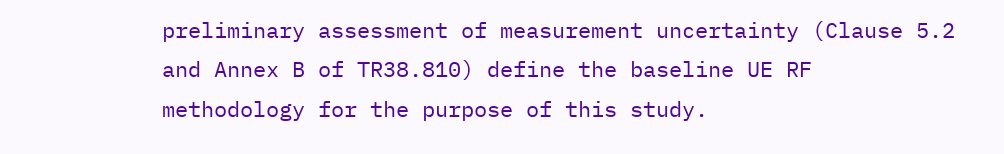preliminary assessment of measurement uncertainty (Clause 5.2 and Annex B of TR38.810) define the baseline UE RF methodology for the purpose of this study.